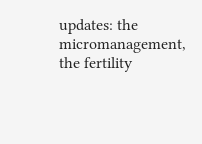updates: the micromanagement, the fertility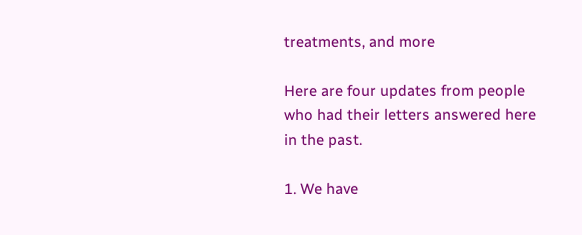treatments, and more

Here are four updates from people who had their letters answered here in the past.

1. We have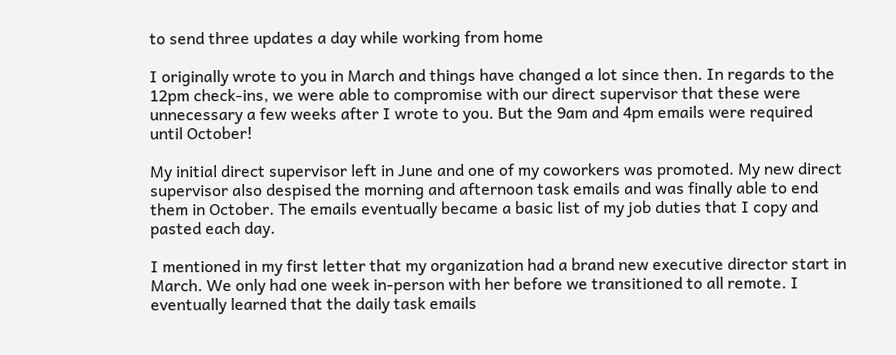to send three updates a day while working from home

I originally wrote to you in March and things have changed a lot since then. In regards to the 12pm check-ins, we were able to compromise with our direct supervisor that these were unnecessary a few weeks after I wrote to you. But the 9am and 4pm emails were required until October!

My initial direct supervisor left in June and one of my coworkers was promoted. My new direct supervisor also despised the morning and afternoon task emails and was finally able to end them in October. The emails eventually became a basic list of my job duties that I copy and pasted each day.

I mentioned in my first letter that my organization had a brand new executive director start in March. We only had one week in-person with her before we transitioned to all remote. I eventually learned that the daily task emails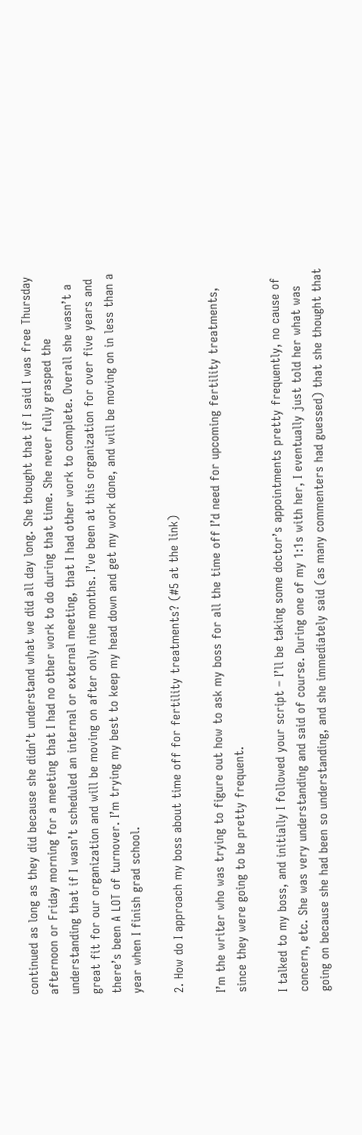continued as long as they did because she didn’t understand what we did all day long. She thought that if I said I was free Thursday afternoon or Friday morning for a meeting that I had no other work to do during that time. She never fully grasped the understanding that if I wasn’t scheduled an internal or external meeting, that I had other work to complete. Overall she wasn’t a great fit for our organization and will be moving on after only nine months. I’ve been at this organization for over five years and there’s been A LOT of turnover. I’m trying my best to keep my head down and get my work done, and will be moving on in less than a year when I finish grad school.

2. How do I approach my boss about time off for fertility treatments? (#5 at the link)

I’m the writer who was trying to figure out how to ask my boss for all the time off I’d need for upcoming fertility treatments, since they were going to be pretty frequent.

I talked to my boss, and initially I followed your script – I’ll be taking some doctor’s appointments pretty frequently, no cause of concern, etc. She was very understanding and said of course. During one of my 1:1s with her, I eventually just told her what was going on because she had been so understanding, and she immediately said (as many commenters had guessed) that she thought that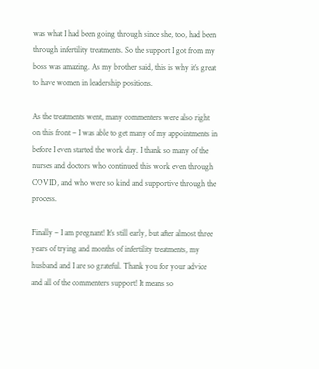was what I had been going through since she, too, had been through infertility treatments. So the support I got from my boss was amazing. As my brother said, this is why it’s great to have women in leadership positions.

As the treatments went, many commenters were also right on this front – I was able to get many of my appointments in before I even started the work day. I thank so many of the nurses and doctors who continued this work even through COVID, and who were so kind and supportive through the process.

Finally – I am pregnant! It’s still early, but after almost three years of trying and months of infertility treatments, my husband and I are so grateful. Thank you for your advice and all of the commenters support! It means so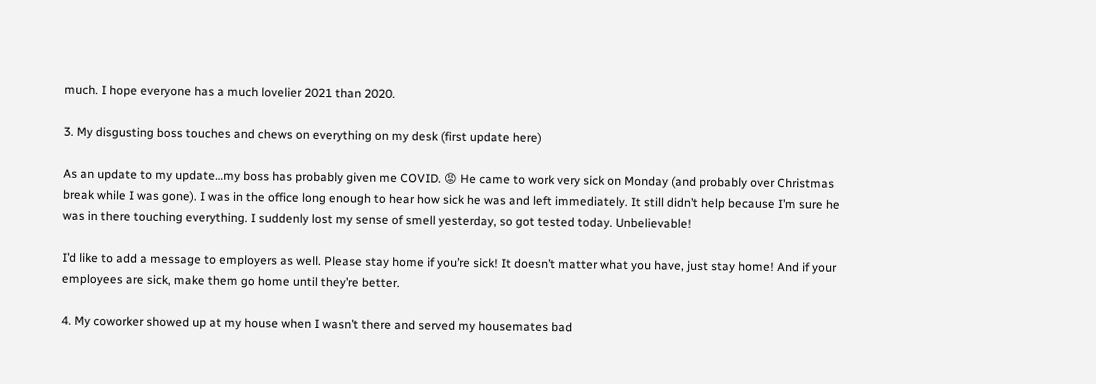much. I hope everyone has a much lovelier 2021 than 2020.

3. My disgusting boss touches and chews on everything on my desk (first update here)

As an update to my update…my boss has probably given me COVID. 😡 He came to work very sick on Monday (and probably over Christmas break while I was gone). I was in the office long enough to hear how sick he was and left immediately. It still didn’t help because I’m sure he was in there touching everything. I suddenly lost my sense of smell yesterday, so got tested today. Unbelievable!

I’d like to add a message to employers as well. Please stay home if you’re sick! It doesn’t matter what you have, just stay home! And if your employees are sick, make them go home until they’re better.

4. My coworker showed up at my house when I wasn’t there and served my housemates bad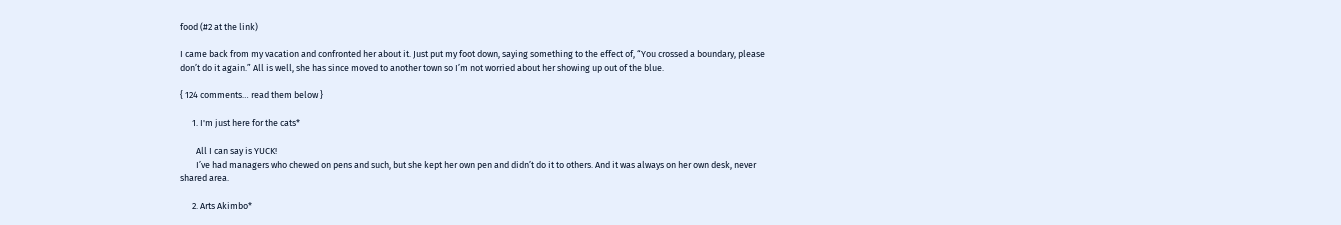food (#2 at the link)

I came back from my vacation and confronted her about it. Just put my foot down, saying something to the effect of, “You crossed a boundary, please don’t do it again.” All is well, she has since moved to another town so I’m not worried about her showing up out of the blue.

{ 124 comments… read them below }

      1. I'm just here for the cats*

        All I can say is YUCK!
        I’ve had managers who chewed on pens and such, but she kept her own pen and didn’t do it to others. And it was always on her own desk, never shared area.

      2. Arts Akimbo*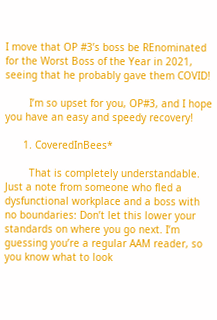I move that OP #3’s boss be REnominated for the Worst Boss of the Year in 2021, seeing that he probably gave them COVID!

        I’m so upset for you, OP#3, and I hope you have an easy and speedy recovery!

      1. CoveredInBees*

        That is completely understandable. Just a note from someone who fled a dysfunctional workplace and a boss with no boundaries: Don’t let this lower your standards on where you go next. I’m guessing you’re a regular AAM reader, so you know what to look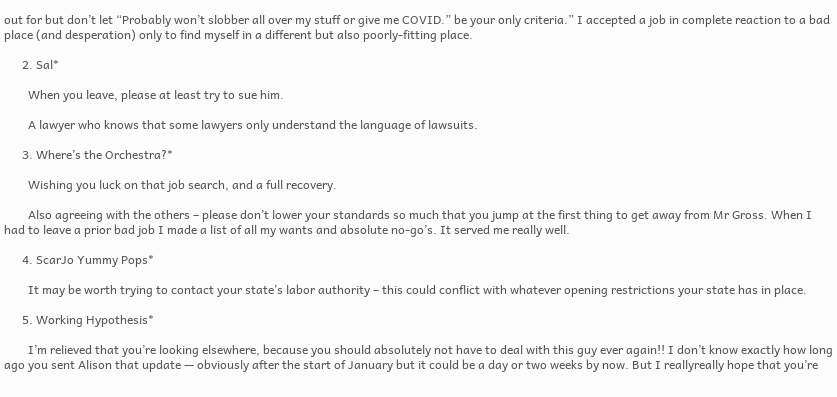out for but don’t let “Probably won’t slobber all over my stuff or give me COVID.” be your only criteria.” I accepted a job in complete reaction to a bad place (and desperation) only to find myself in a different but also poorly-fitting place.

      2. Sal*

        When you leave, please at least try to sue him.

        A lawyer who knows that some lawyers only understand the language of lawsuits.

      3. Where’s the Orchestra?*

        Wishing you luck on that job search, and a full recovery.

        Also agreeing with the others – please don’t lower your standards so much that you jump at the first thing to get away from Mr Gross. When I had to leave a prior bad job I made a list of all my wants and absolute no-go’s. It served me really well.

      4. ScarJo Yummy Pops*

        It may be worth trying to contact your state’s labor authority – this could conflict with whatever opening restrictions your state has in place.

      5. Working Hypothesis*

        I’m relieved that you’re looking elsewhere, because you should absolutely not have to deal with this guy ever again!! I don’t know exactly how long ago you sent Alison that update — obviously after the start of January but it could be a day or two weeks by now. But I reallyreally hope that you’re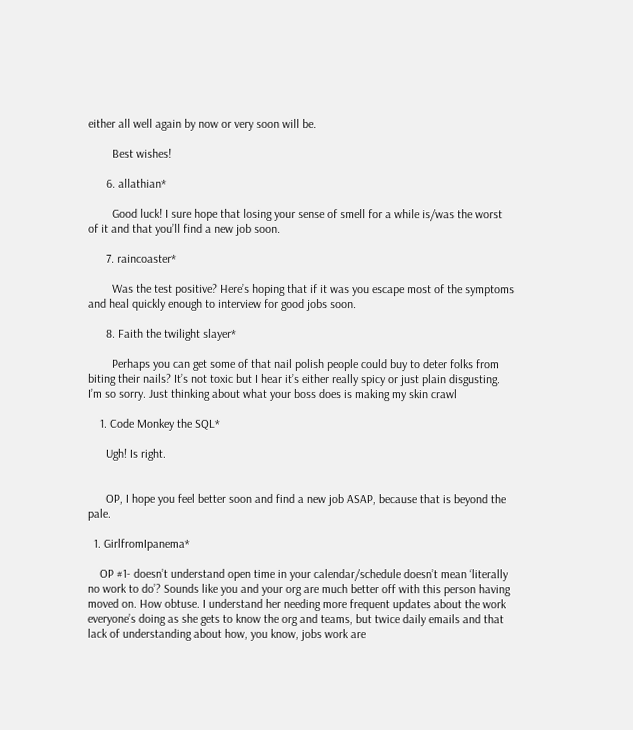either all well again by now or very soon will be.

        Best wishes!

      6. allathian*

        Good luck! I sure hope that losing your sense of smell for a while is/was the worst of it and that you’ll find a new job soon.

      7. raincoaster*

        Was the test positive? Here’s hoping that if it was you escape most of the symptoms and heal quickly enough to interview for good jobs soon.

      8. Faith the twilight slayer*

        Perhaps you can get some of that nail polish people could buy to deter folks from biting their nails? It’s not toxic but I hear it’s either really spicy or just plain disgusting. I’m so sorry. Just thinking about what your boss does is making my skin crawl

    1. Code Monkey the SQL*

      Ugh! Is right.


      OP, I hope you feel better soon and find a new job ASAP, because that is beyond the pale.

  1. GirlfromIpanema*

    OP #1- doesn’t understand open time in your calendar/schedule doesn’t mean ‘literally no work to do’? Sounds like you and your org are much better off with this person having moved on. How obtuse. I understand her needing more frequent updates about the work everyone’s doing as she gets to know the org and teams, but twice daily emails and that lack of understanding about how, you know, jobs work are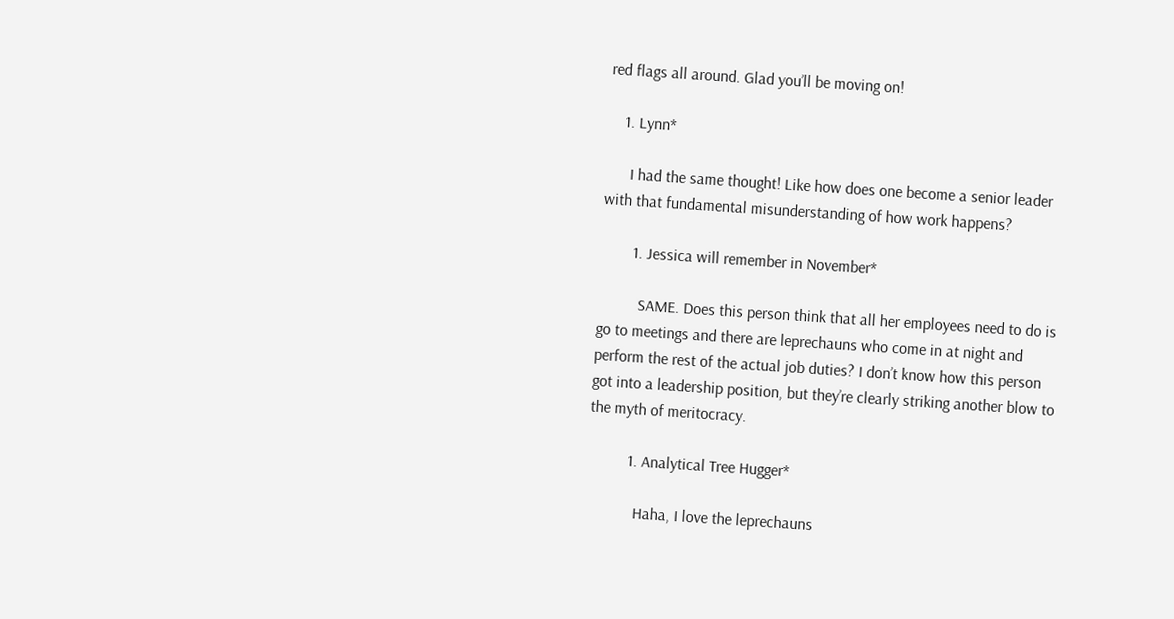red flags all around. Glad you’ll be moving on!

    1. Lynn*

      I had the same thought! Like how does one become a senior leader with that fundamental misunderstanding of how work happens?

        1. Jessica will remember in November*

          SAME. Does this person think that all her employees need to do is go to meetings and there are leprechauns who come in at night and perform the rest of the actual job duties? I don’t know how this person got into a leadership position, but they’re clearly striking another blow to the myth of meritocracy.

          1. Analytical Tree Hugger*

            Haha, I love the leprechauns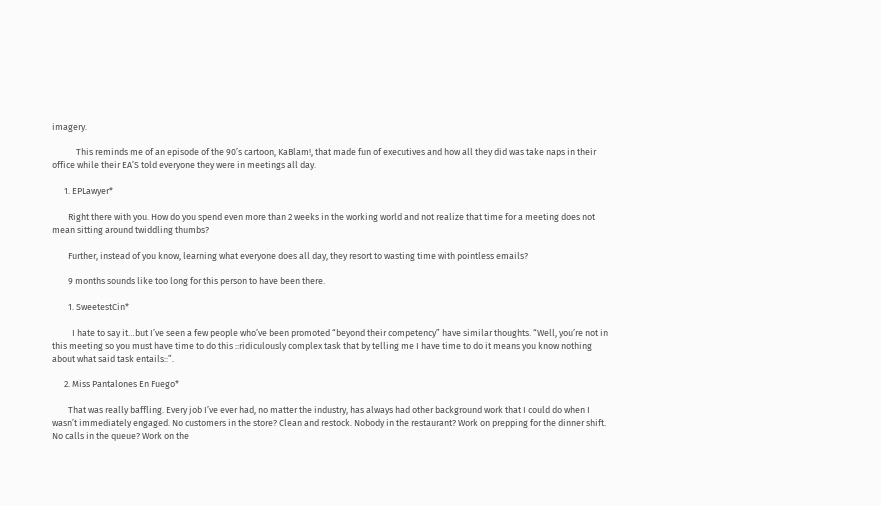imagery.

            This reminds me of an episode of the 90’s cartoon, KaBlam!, that made fun of executives and how all they did was take naps in their office while their EA’S told everyone they were in meetings all day.

      1. EPLawyer*

        Right there with you. How do you spend even more than 2 weeks in the working world and not realize that time for a meeting does not mean sitting around twiddling thumbs?

        Further, instead of you know, learning what everyone does all day, they resort to wasting time with pointless emails?

        9 months sounds like too long for this person to have been there.

        1. SweetestCin*

          I hate to say it…but I’ve seen a few people who’ve been promoted “beyond their competency” have similar thoughts. “Well, you’re not in this meeting so you must have time to do this ::ridiculously complex task that by telling me I have time to do it means you know nothing about what said task entails::”.

      2. Miss Pantalones En Fuego*

        That was really baffling. Every job I’ve ever had, no matter the industry, has always had other background work that I could do when I wasn’t immediately engaged. No customers in the store? Clean and restock. Nobody in the restaurant? Work on prepping for the dinner shift. No calls in the queue? Work on the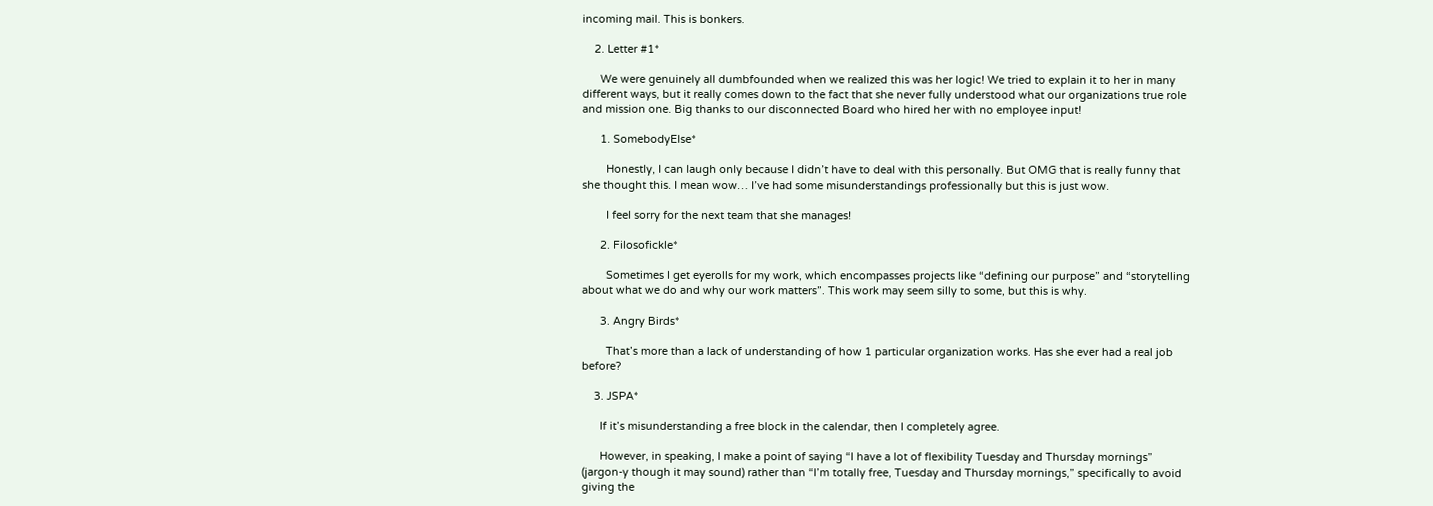incoming mail. This is bonkers.

    2. Letter #1*

      We were genuinely all dumbfounded when we realized this was her logic! We tried to explain it to her in many different ways, but it really comes down to the fact that she never fully understood what our organizations true role and mission one. Big thanks to our disconnected Board who hired her with no employee input!

      1. SomebodyElse*

        Honestly, I can laugh only because I didn’t have to deal with this personally. But OMG that is really funny that she thought this. I mean wow… I’ve had some misunderstandings professionally but this is just wow.

        I feel sorry for the next team that she manages!

      2. Filosofickle*

        Sometimes I get eyerolls for my work, which encompasses projects like “defining our purpose” and “storytelling about what we do and why our work matters”. This work may seem silly to some, but this is why.

      3. Angry Birds*

        That’s more than a lack of understanding of how 1 particular organization works. Has she ever had a real job before?

    3. JSPA*

      If it’s misunderstanding a free block in the calendar, then I completely agree.

      However, in speaking, I make a point of saying “I have a lot of flexibility Tuesday and Thursday mornings” (jargon-y though it may sound) rather than “I’m totally free, Tuesday and Thursday mornings,” specifically to avoid giving the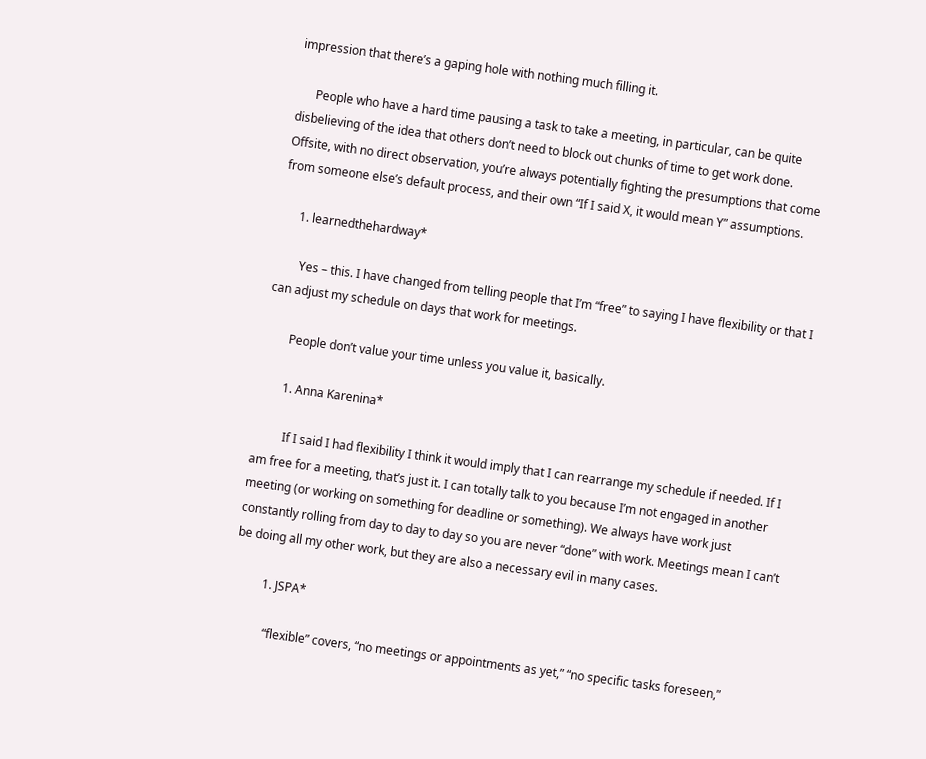impression that there’s a gaping hole with nothing much filling it.

      People who have a hard time pausing a task to take a meeting, in particular, can be quite disbelieving of the idea that others don’t need to block out chunks of time to get work done. Offsite, with no direct observation, you’re always potentially fighting the presumptions that come from someone else’s default process, and their own “If I said X, it would mean Y” assumptions.

      1. learnedthehardway*

        Yes – this. I have changed from telling people that I’m “free” to saying I have flexibility or that I can adjust my schedule on days that work for meetings.

        People don’t value your time unless you value it, basically.

        1. Anna Karenina*

          If I said I had flexibility I think it would imply that I can rearrange my schedule if needed. If I am free for a meeting, that’s just it. I can totally talk to you because I’m not engaged in another meeting (or working on something for deadline or something). We always have work just constantly rolling from day to day to day so you are never “done” with work. Meetings mean I can’t be doing all my other work, but they are also a necessary evil in many cases.

          1. JSPA*

            “flexible” covers, “no meetings or appointments as yet,” “no specific tasks foreseen,”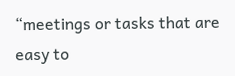“meetings or tasks that are easy to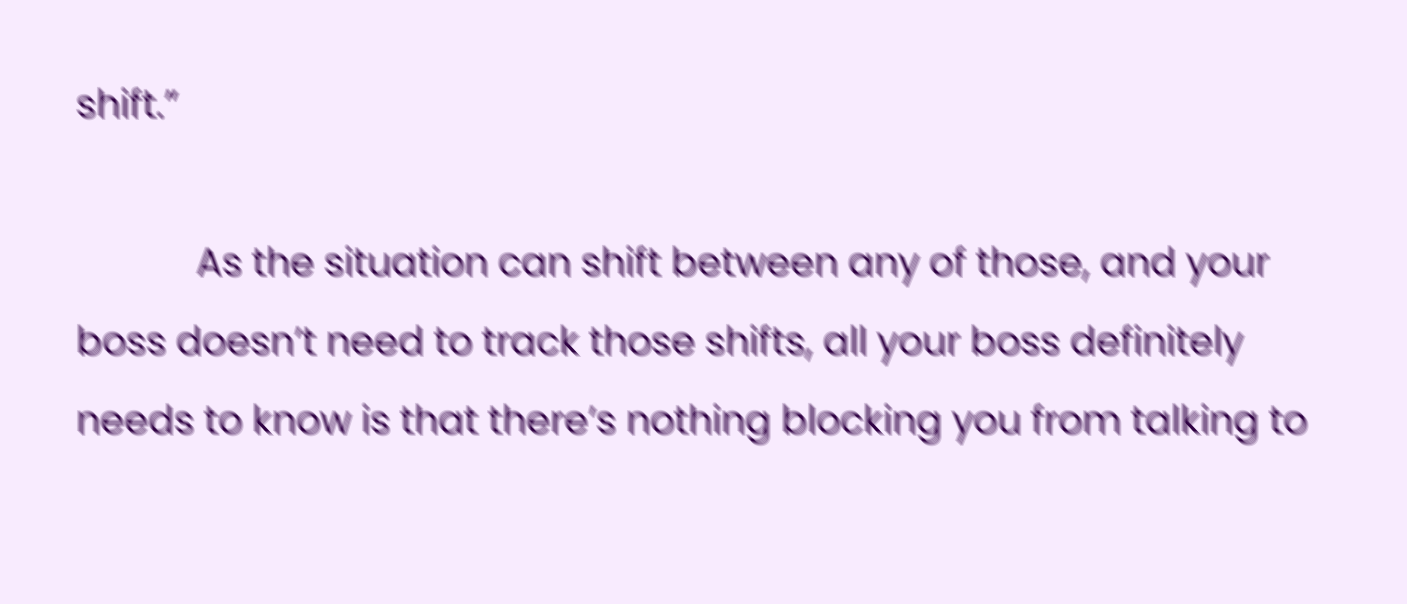shift.”

            As the situation can shift between any of those, and your boss doesn’t need to track those shifts, all your boss definitely needs to know is that there’s nothing blocking you from talking to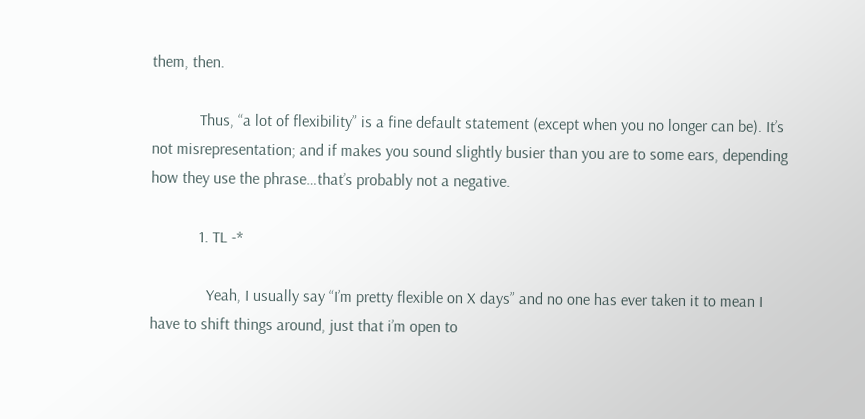them, then.

            Thus, “a lot of flexibility” is a fine default statement (except when you no longer can be). It’s not misrepresentation; and if makes you sound slightly busier than you are to some ears, depending how they use the phrase…that’s probably not a negative.

            1. TL -*

              Yeah, I usually say “I’m pretty flexible on X days” and no one has ever taken it to mean I have to shift things around, just that i’m open to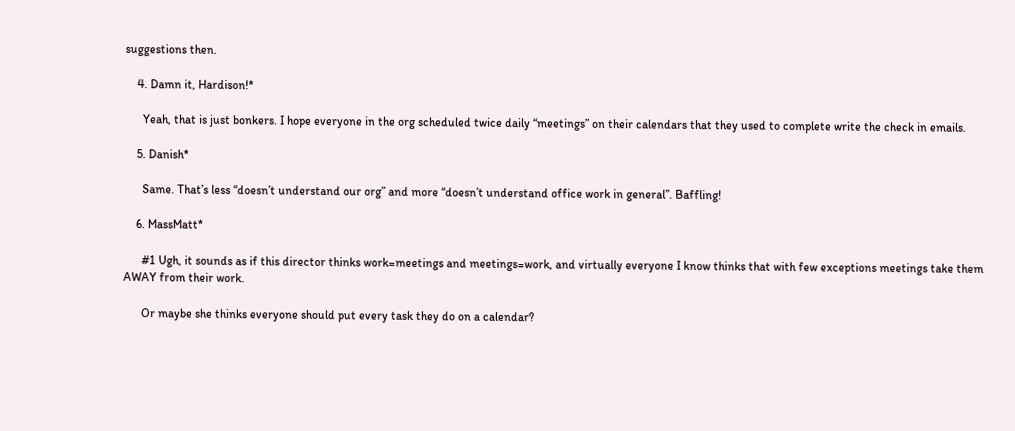suggestions then.

    4. Damn it, Hardison!*

      Yeah, that is just bonkers. I hope everyone in the org scheduled twice daily “meetings” on their calendars that they used to complete write the check in emails.

    5. Danish*

      Same. That’s less “doesn’t understand our org” and more “doesn’t understand office work in general”. Baffling!

    6. MassMatt*

      #1 Ugh, it sounds as if this director thinks work=meetings and meetings=work, and virtually everyone I know thinks that with few exceptions meetings take them AWAY from their work.

      Or maybe she thinks everyone should put every task they do on a calendar?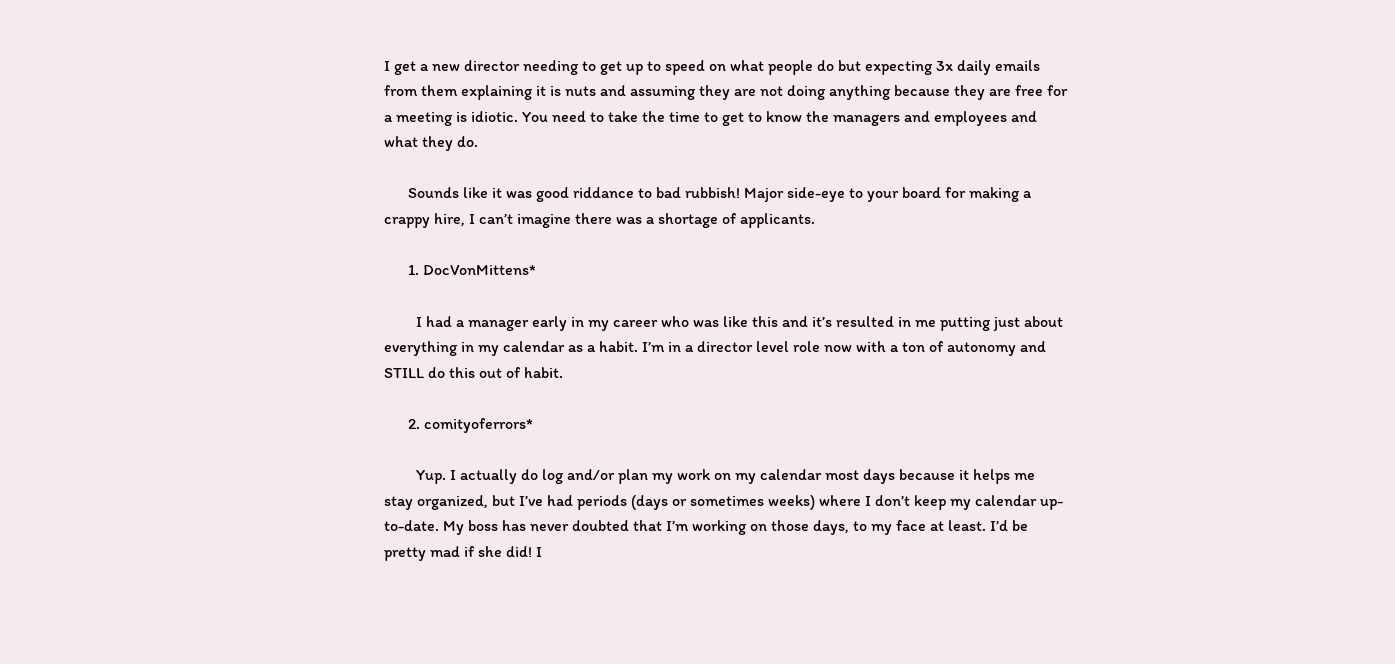I get a new director needing to get up to speed on what people do but expecting 3x daily emails from them explaining it is nuts and assuming they are not doing anything because they are free for a meeting is idiotic. You need to take the time to get to know the managers and employees and what they do.

      Sounds like it was good riddance to bad rubbish! Major side-eye to your board for making a crappy hire, I can’t imagine there was a shortage of applicants.

      1. DocVonMittens*

        I had a manager early in my career who was like this and it’s resulted in me putting just about everything in my calendar as a habit. I’m in a director level role now with a ton of autonomy and STILL do this out of habit.

      2. comityoferrors*

        Yup. I actually do log and/or plan my work on my calendar most days because it helps me stay organized, but I’ve had periods (days or sometimes weeks) where I don’t keep my calendar up-to-date. My boss has never doubted that I’m working on those days, to my face at least. I’d be pretty mad if she did! I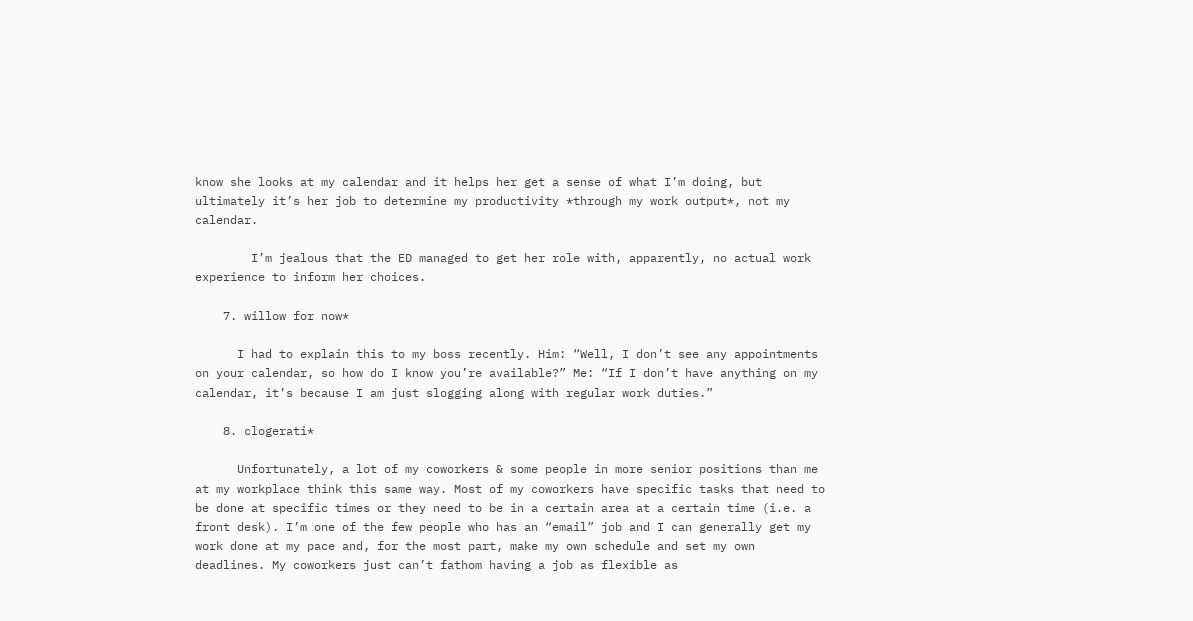know she looks at my calendar and it helps her get a sense of what I’m doing, but ultimately it’s her job to determine my productivity *through my work output*, not my calendar.

        I’m jealous that the ED managed to get her role with, apparently, no actual work experience to inform her choices.

    7. willow for now*

      I had to explain this to my boss recently. Him: “Well, I don’t see any appointments on your calendar, so how do I know you’re available?” Me: “If I don’t have anything on my calendar, it’s because I am just slogging along with regular work duties.”

    8. clogerati*

      Unfortunately, a lot of my coworkers & some people in more senior positions than me at my workplace think this same way. Most of my coworkers have specific tasks that need to be done at specific times or they need to be in a certain area at a certain time (i.e. a front desk). I’m one of the few people who has an “email” job and I can generally get my work done at my pace and, for the most part, make my own schedule and set my own deadlines. My coworkers just can’t fathom having a job as flexible as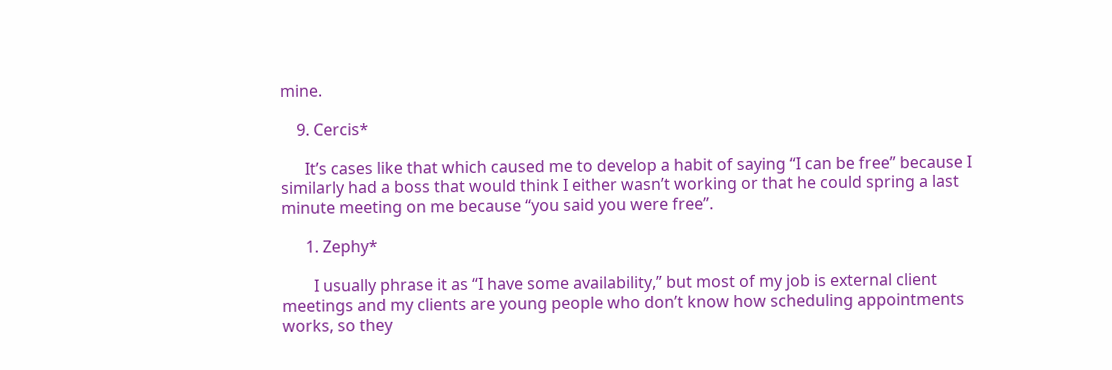mine.

    9. Cercis*

      It’s cases like that which caused me to develop a habit of saying “I can be free” because I similarly had a boss that would think I either wasn’t working or that he could spring a last minute meeting on me because “you said you were free”.

      1. Zephy*

        I usually phrase it as “I have some availability,” but most of my job is external client meetings and my clients are young people who don’t know how scheduling appointments works, so they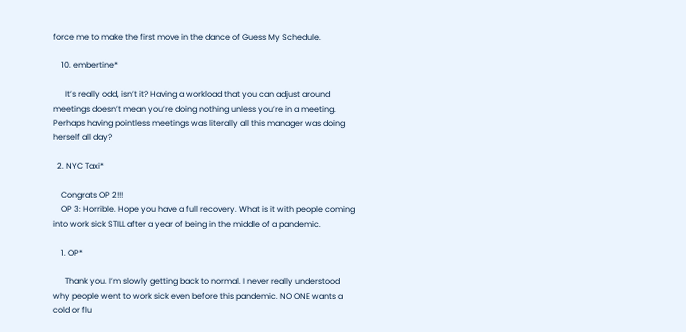force me to make the first move in the dance of Guess My Schedule.

    10. embertine*

      It’s really odd, isn’t it? Having a workload that you can adjust around meetings doesn’t mean you’re doing nothing unless you’re in a meeting. Perhaps having pointless meetings was literally all this manager was doing herself all day?

  2. NYC Taxi*

    Congrats OP 2!!!
    OP 3: Horrible. Hope you have a full recovery. What is it with people coming into work sick STILL after a year of being in the middle of a pandemic.

    1. OP*

      Thank you. I’m slowly getting back to normal. I never really understood why people went to work sick even before this pandemic. NO ONE wants a cold or flu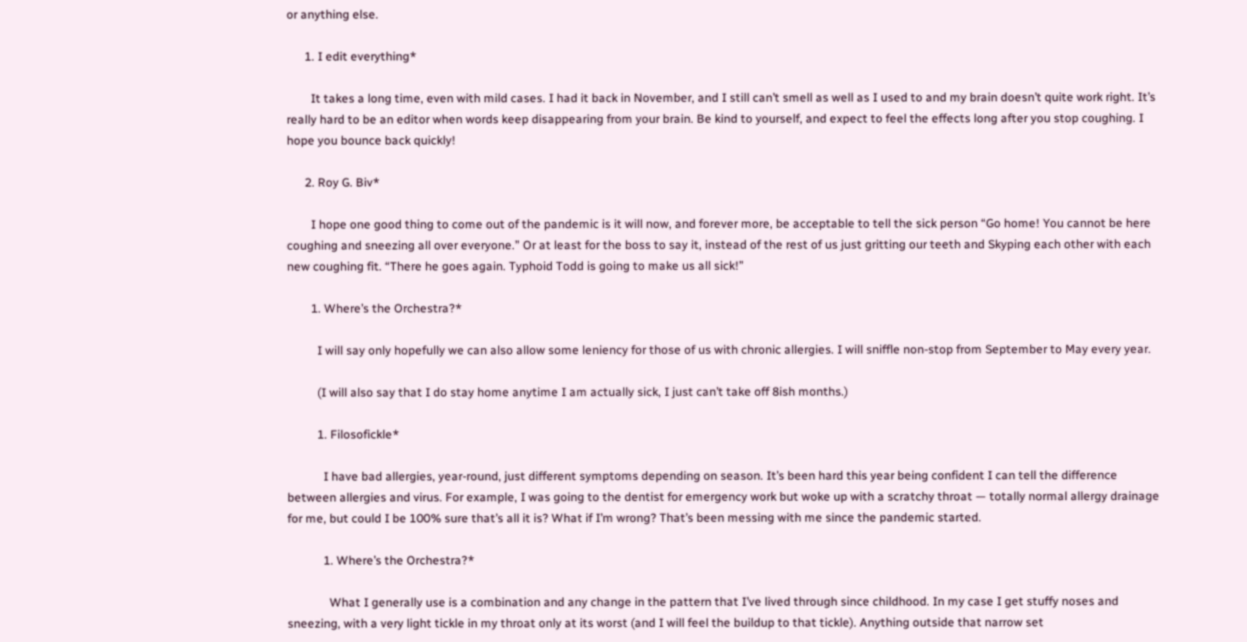or anything else.

      1. I edit everything*

        It takes a long time, even with mild cases. I had it back in November, and I still can’t smell as well as I used to and my brain doesn’t quite work right. It’s really hard to be an editor when words keep disappearing from your brain. Be kind to yourself, and expect to feel the effects long after you stop coughing. I hope you bounce back quickly!

      2. Roy G. Biv*

        I hope one good thing to come out of the pandemic is it will now, and forever more, be acceptable to tell the sick person “Go home! You cannot be here coughing and sneezing all over everyone.” Or at least for the boss to say it, instead of the rest of us just gritting our teeth and Skyping each other with each new coughing fit. “There he goes again. Typhoid Todd is going to make us all sick!”

        1. Where’s the Orchestra?*

          I will say only hopefully we can also allow some leniency for those of us with chronic allergies. I will sniffle non-stop from September to May every year.

          (I will also say that I do stay home anytime I am actually sick, I just can’t take off 8ish months.)

          1. Filosofickle*

            I have bad allergies, year-round, just different symptoms depending on season. It’s been hard this year being confident I can tell the difference between allergies and virus. For example, I was going to the dentist for emergency work but woke up with a scratchy throat — totally normal allergy drainage for me, but could I be 100% sure that’s all it is? What if I’m wrong? That’s been messing with me since the pandemic started.

            1. Where’s the Orchestra?*

              What I generally use is a combination and any change in the pattern that I’ve lived through since childhood. In my case I get stuffy noses and sneezing, with a very light tickle in my throat only at its worst (and I will feel the buildup to that tickle). Anything outside that narrow set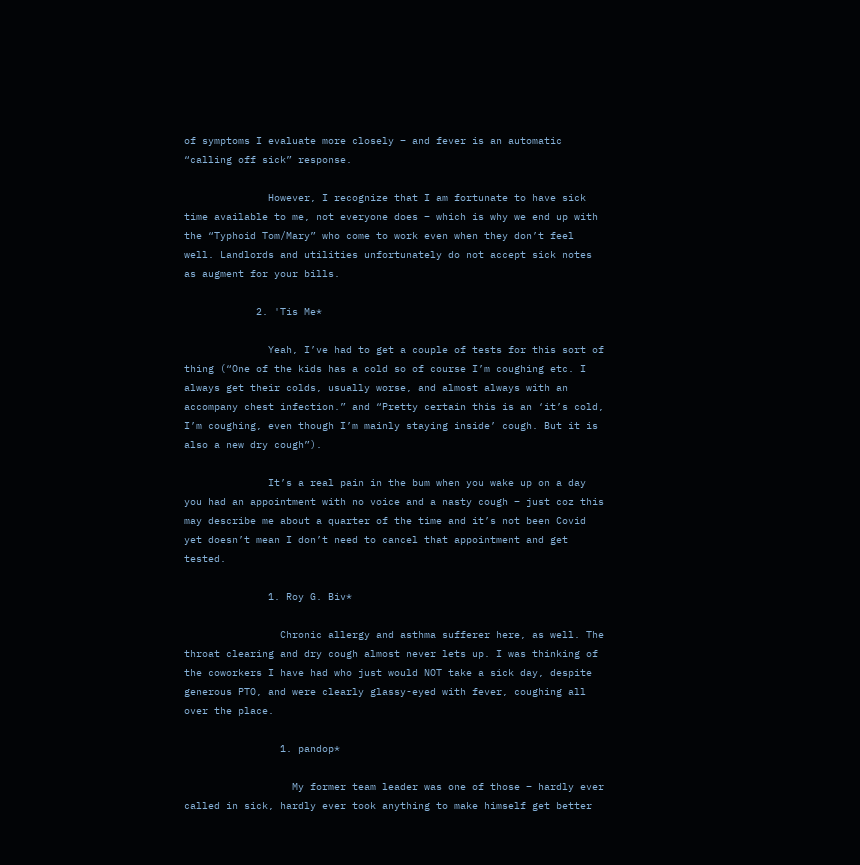of symptoms I evaluate more closely – and fever is an automatic “calling off sick” response.

              However, I recognize that I am fortunate to have sick time available to me, not everyone does – which is why we end up with the “Typhoid Tom/Mary” who come to work even when they don’t feel well. Landlords and utilities unfortunately do not accept sick notes as augment for your bills.

            2. 'Tis Me*

              Yeah, I’ve had to get a couple of tests for this sort of thing (“One of the kids has a cold so of course I’m coughing etc. I always get their colds, usually worse, and almost always with an accompany chest infection.” and “Pretty certain this is an ‘it’s cold, I’m coughing, even though I’m mainly staying inside’ cough. But it is also a new dry cough”).

              It’s a real pain in the bum when you wake up on a day you had an appointment with no voice and a nasty cough – just coz this may describe me about a quarter of the time and it’s not been Covid yet doesn’t mean I don’t need to cancel that appointment and get tested.

              1. Roy G. Biv*

                Chronic allergy and asthma sufferer here, as well. The throat clearing and dry cough almost never lets up. I was thinking of the coworkers I have had who just would NOT take a sick day, despite generous PTO, and were clearly glassy-eyed with fever, coughing all over the place.

                1. pandop*

                  My former team leader was one of those – hardly ever called in sick, hardly ever took anything to make himself get better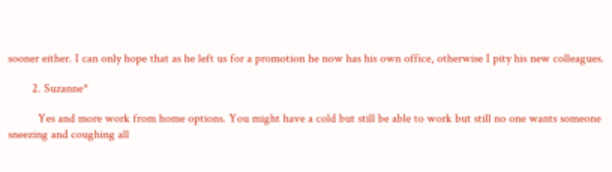sooner either. I can only hope that as he left us for a promotion he now has his own office, otherwise I pity his new colleagues.

        2. Suzanne*

          Yes and more work from home options. You might have a cold but still be able to work but still no one wants someone sneezing and coughing all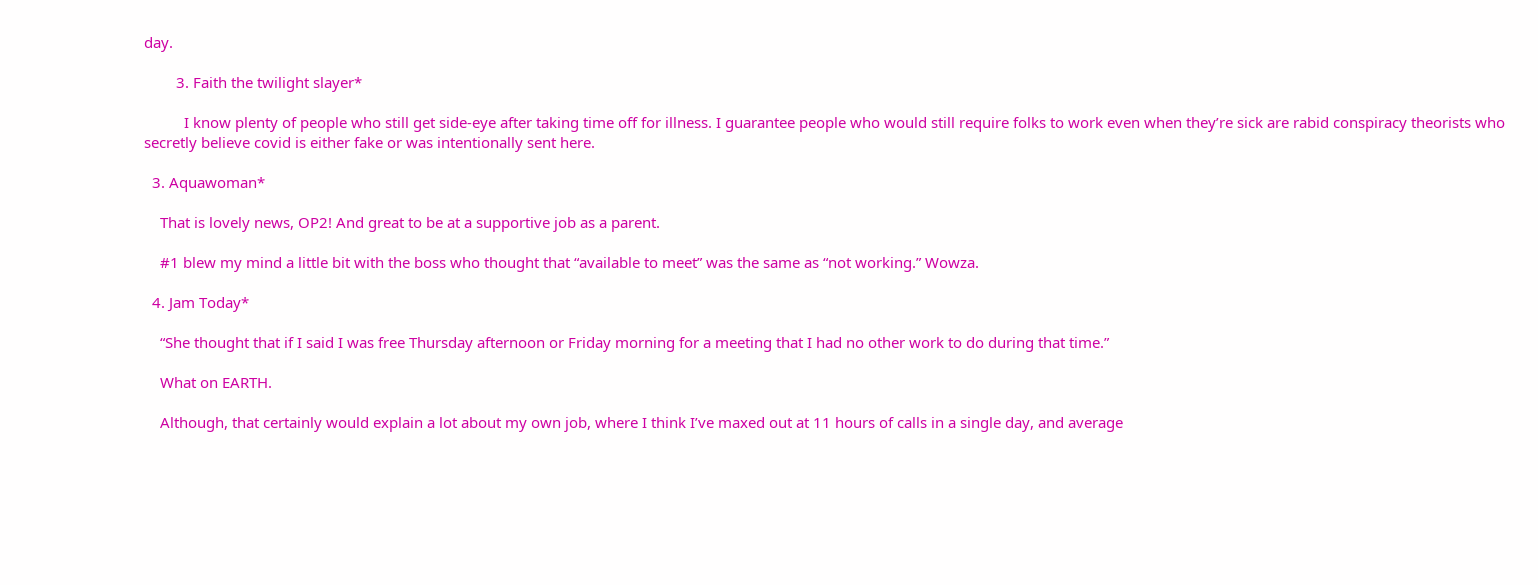day.

        3. Faith the twilight slayer*

          I know plenty of people who still get side-eye after taking time off for illness. I guarantee people who would still require folks to work even when they’re sick are rabid conspiracy theorists who secretly believe covid is either fake or was intentionally sent here.

  3. Aquawoman*

    That is lovely news, OP2! And great to be at a supportive job as a parent.

    #1 blew my mind a little bit with the boss who thought that “available to meet” was the same as “not working.” Wowza.

  4. Jam Today*

    “She thought that if I said I was free Thursday afternoon or Friday morning for a meeting that I had no other work to do during that time.”

    What on EARTH.

    Although, that certainly would explain a lot about my own job, where I think I’ve maxed out at 11 hours of calls in a single day, and average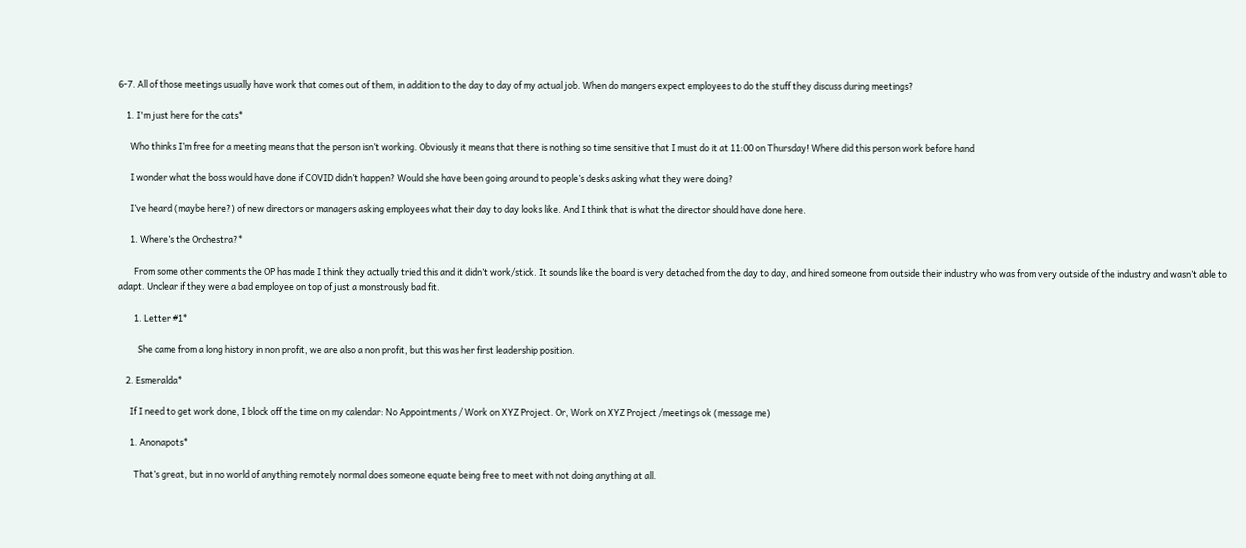6-7. All of those meetings usually have work that comes out of them, in addition to the day to day of my actual job. When do mangers expect employees to do the stuff they discuss during meetings?

    1. I'm just here for the cats*

      Who thinks I’m free for a meeting means that the person isn’t working. Obviously it means that there is nothing so time sensitive that I must do it at 11:00 on Thursday! Where did this person work before hand

      I wonder what the boss would have done if COVID didn’t happen? Would she have been going around to people’s desks asking what they were doing?

      I’ve heard (maybe here?) of new directors or managers asking employees what their day to day looks like. And I think that is what the director should have done here.

      1. Where’s the Orchestra?*

        From some other comments the OP has made I think they actually tried this and it didn’t work/stick. It sounds like the board is very detached from the day to day, and hired someone from outside their industry who was from very outside of the industry and wasn’t able to adapt. Unclear if they were a bad employee on top of just a monstrously bad fit.

        1. Letter #1*

          She came from a long history in non profit, we are also a non profit, but this was her first leadership position.

    2. Esmeralda*

      If I need to get work done, I block off the time on my calendar: No Appointments / Work on XYZ Project. Or, Work on XYZ Project /meetings ok (message me)

      1. Anonapots*

        That’s great, but in no world of anything remotely normal does someone equate being free to meet with not doing anything at all.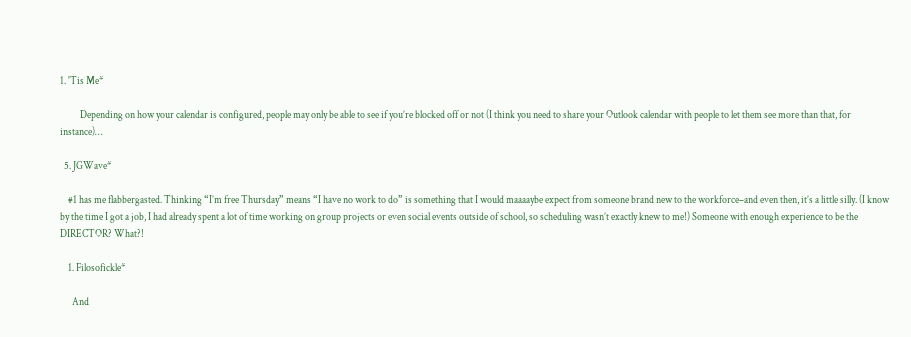1. 'Tis Me*

          Depending on how your calendar is configured, people may only be able to see if you’re blocked off or not (I think you need to share your Outlook calendar with people to let them see more than that, for instance)…

  5. JGWave*

    #1 has me flabbergasted. Thinking “I’m free Thursday” means “I have no work to do” is something that I would maaaaybe expect from someone brand new to the workforce–and even then, it’s a little silly. (I know by the time I got a job, I had already spent a lot of time working on group projects or even social events outside of school, so scheduling wasn’t exactly knew to me!) Someone with enough experience to be the DIRECTOR? What?!

    1. Filosofickle*

      And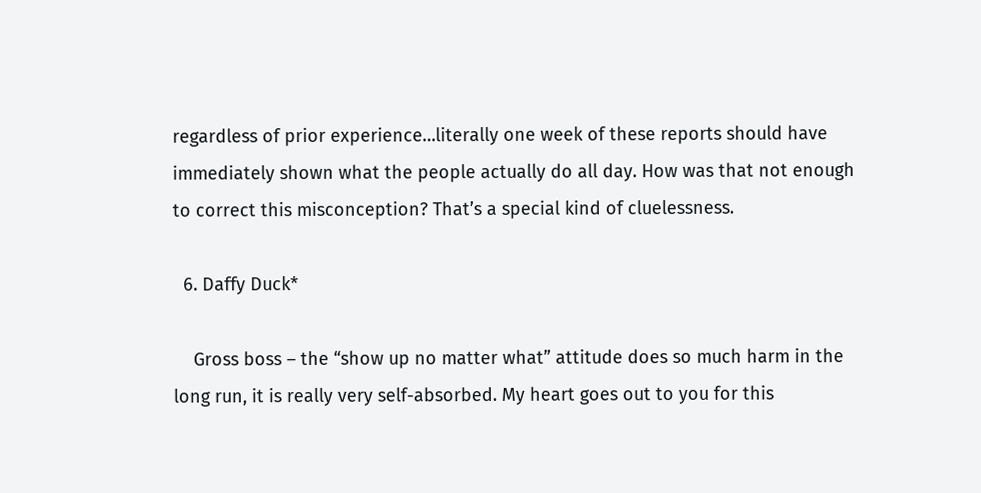regardless of prior experience…literally one week of these reports should have immediately shown what the people actually do all day. How was that not enough to correct this misconception? That’s a special kind of cluelessness.

  6. Daffy Duck*

    Gross boss – the “show up no matter what” attitude does so much harm in the long run, it is really very self-absorbed. My heart goes out to you for this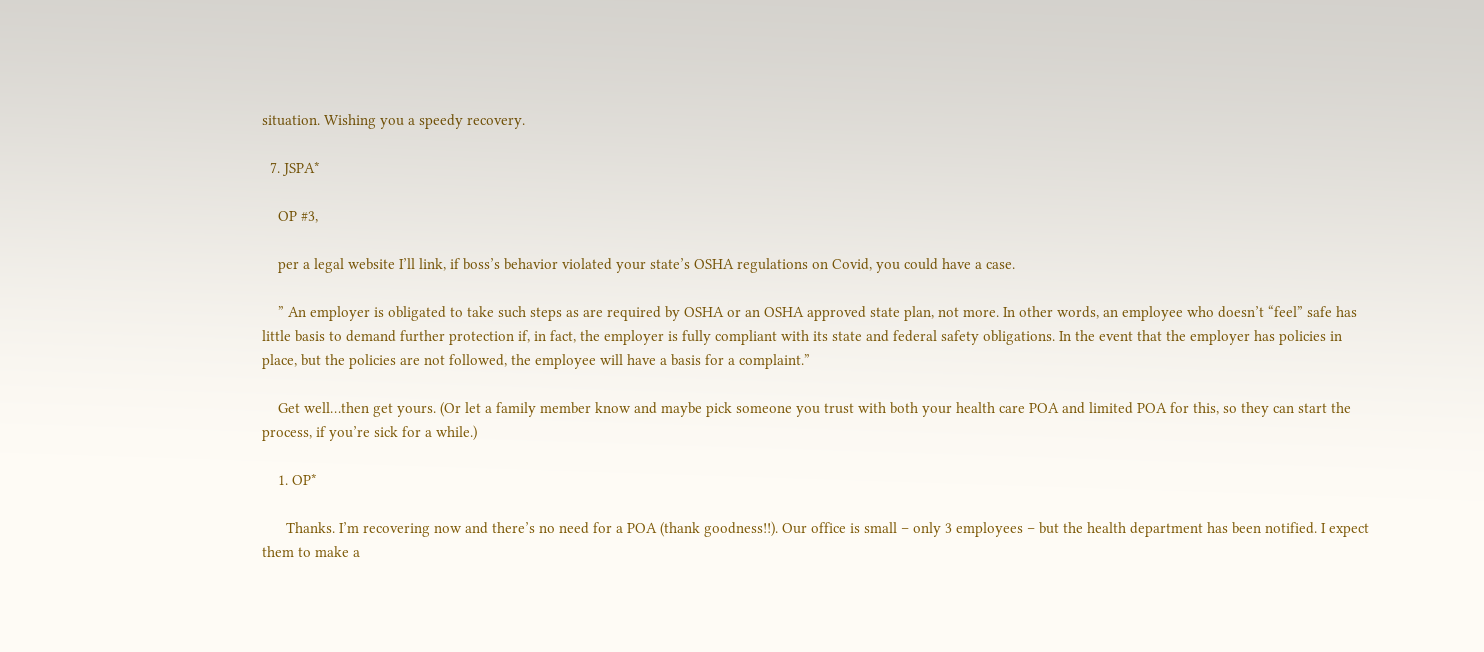situation. Wishing you a speedy recovery.

  7. JSPA*

    OP #3,

    per a legal website I’ll link, if boss’s behavior violated your state’s OSHA regulations on Covid, you could have a case.

    ” An employer is obligated to take such steps as are required by OSHA or an OSHA approved state plan, not more. In other words, an employee who doesn’t “feel” safe has little basis to demand further protection if, in fact, the employer is fully compliant with its state and federal safety obligations. In the event that the employer has policies in place, but the policies are not followed, the employee will have a basis for a complaint.”

    Get well…then get yours. (Or let a family member know and maybe pick someone you trust with both your health care POA and limited POA for this, so they can start the process, if you’re sick for a while.)

    1. OP*

      Thanks. I’m recovering now and there’s no need for a POA (thank goodness!!). Our office is small – only 3 employees – but the health department has been notified. I expect them to make a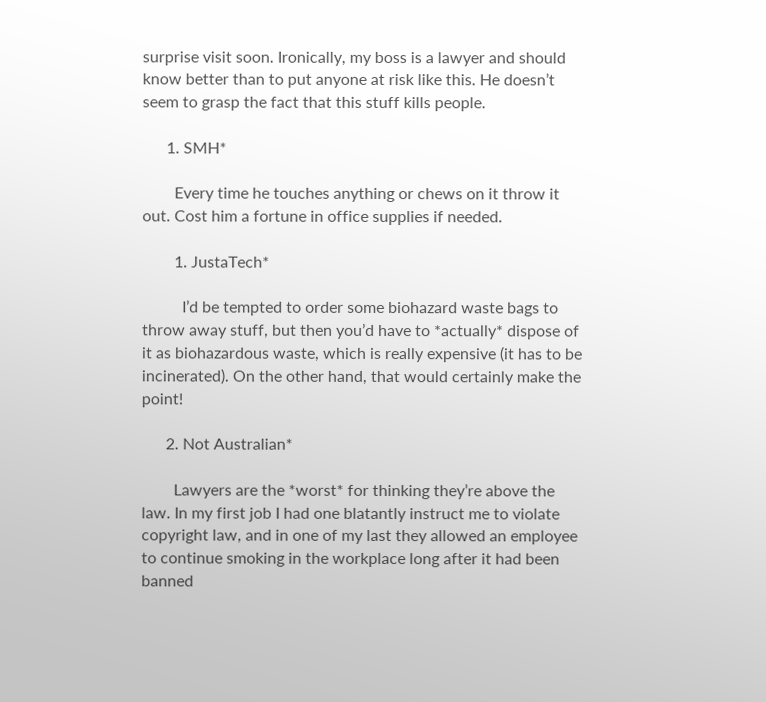surprise visit soon. Ironically, my boss is a lawyer and should know better than to put anyone at risk like this. He doesn’t seem to grasp the fact that this stuff kills people.

      1. SMH*

        Every time he touches anything or chews on it throw it out. Cost him a fortune in office supplies if needed.

        1. JustaTech*

          I’d be tempted to order some biohazard waste bags to throw away stuff, but then you’d have to *actually* dispose of it as biohazardous waste, which is really expensive (it has to be incinerated). On the other hand, that would certainly make the point!

      2. Not Australian*

        Lawyers are the *worst* for thinking they’re above the law. In my first job I had one blatantly instruct me to violate copyright law, and in one of my last they allowed an employee to continue smoking in the workplace long after it had been banned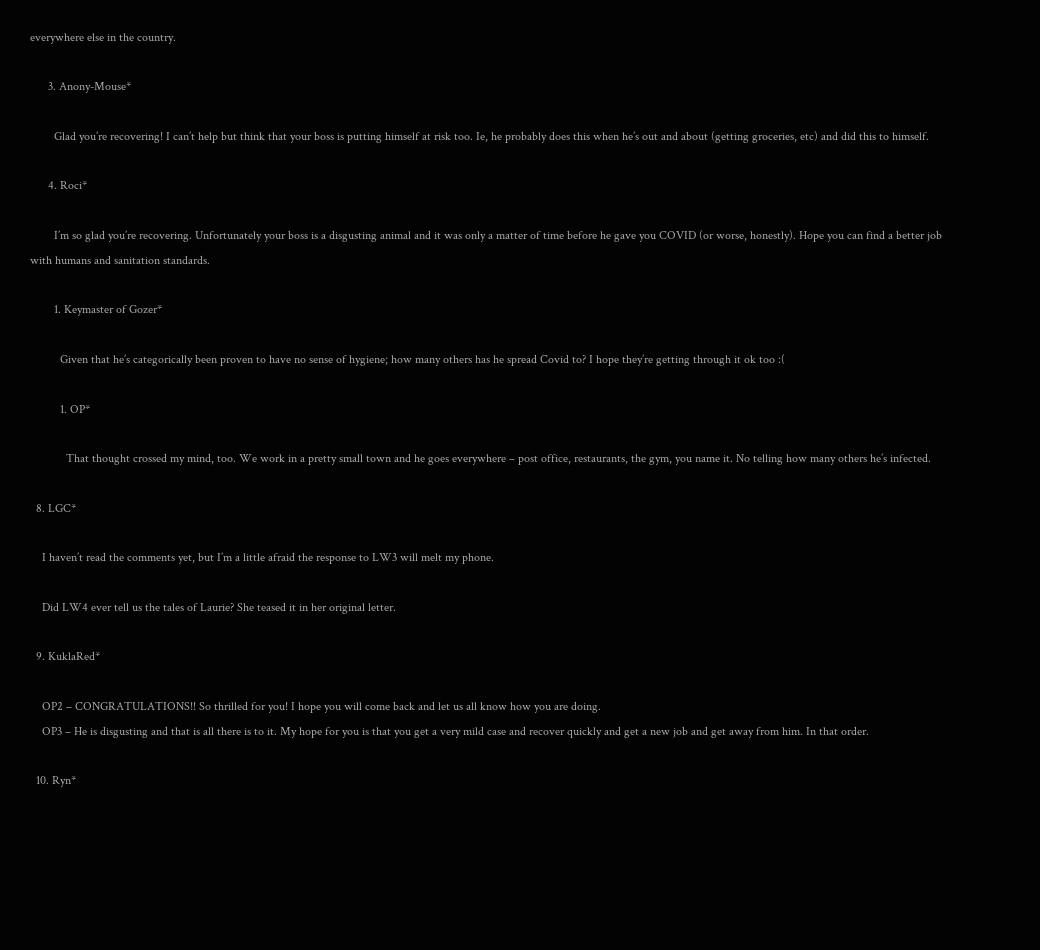everywhere else in the country.

      3. Anony-Mouse*

        Glad you’re recovering! I can’t help but think that your boss is putting himself at risk too. Ie, he probably does this when he’s out and about (getting groceries, etc) and did this to himself.

      4. Roci*

        I’m so glad you’re recovering. Unfortunately your boss is a disgusting animal and it was only a matter of time before he gave you COVID (or worse, honestly). Hope you can find a better job with humans and sanitation standards.

        1. Keymaster of Gozer*

          Given that he’s categorically been proven to have no sense of hygiene; how many others has he spread Covid to? I hope they’re getting through it ok too :(

          1. OP*

            That thought crossed my mind, too. We work in a pretty small town and he goes everywhere – post office, restaurants, the gym, you name it. No telling how many others he’s infected.

  8. LGC*

    I haven’t read the comments yet, but I’m a little afraid the response to LW3 will melt my phone.

    Did LW4 ever tell us the tales of Laurie? She teased it in her original letter.

  9. KuklaRed*

    OP2 – CONGRATULATIONS!! So thrilled for you! I hope you will come back and let us all know how you are doing.
    OP3 – He is disgusting and that is all there is to it. My hope for you is that you get a very mild case and recover quickly and get a new job and get away from him. In that order.

  10. Ryn*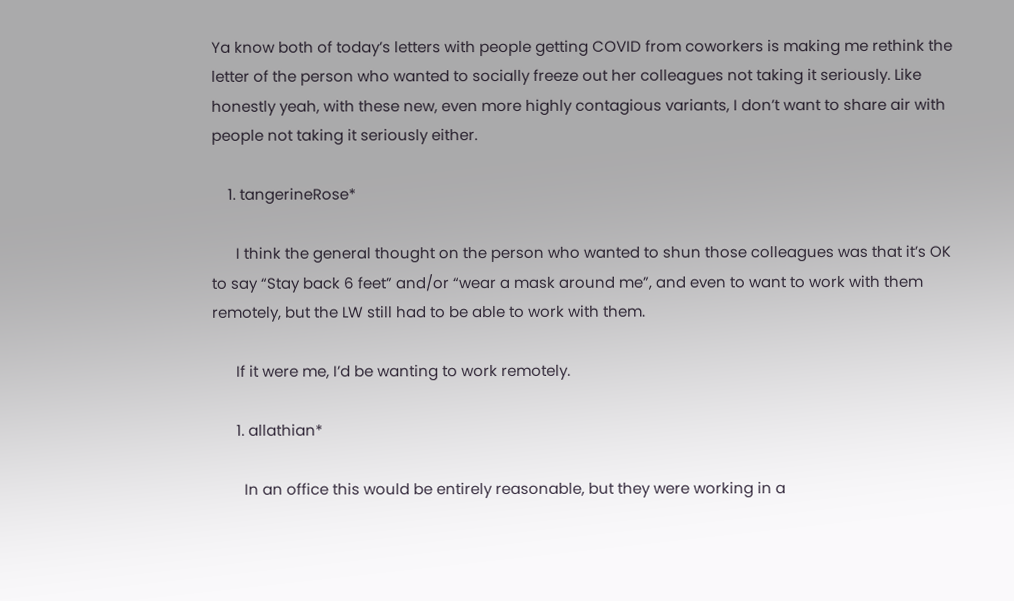Ya know both of today’s letters with people getting COVID from coworkers is making me rethink the letter of the person who wanted to socially freeze out her colleagues not taking it seriously. Like honestly yeah, with these new, even more highly contagious variants, I don’t want to share air with people not taking it seriously either.

    1. tangerineRose*

      I think the general thought on the person who wanted to shun those colleagues was that it’s OK to say “Stay back 6 feet” and/or “wear a mask around me”, and even to want to work with them remotely, but the LW still had to be able to work with them.

      If it were me, I’d be wanting to work remotely.

      1. allathian*

        In an office this would be entirely reasonable, but they were working in a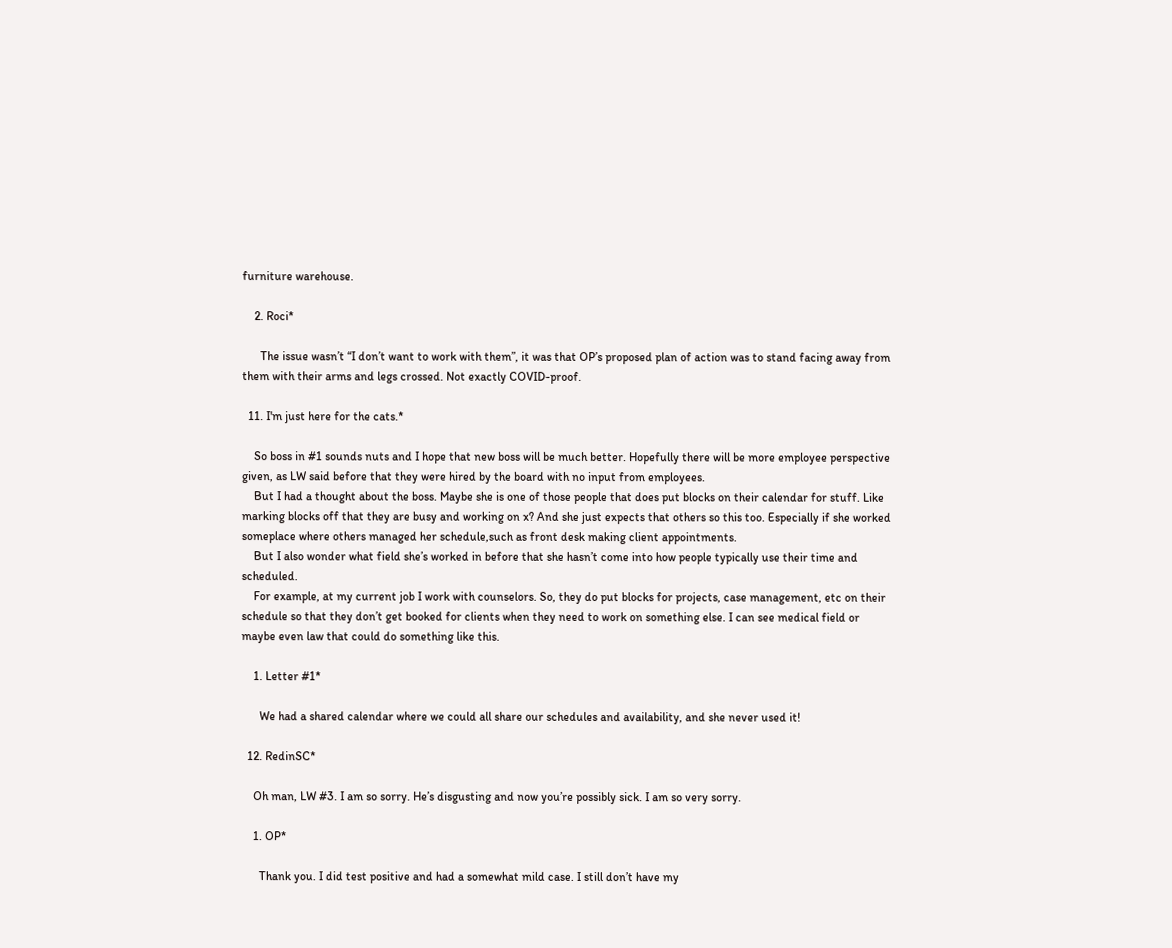furniture warehouse.

    2. Roci*

      The issue wasn’t “I don’t want to work with them”, it was that OP’s proposed plan of action was to stand facing away from them with their arms and legs crossed. Not exactly COVID-proof.

  11. I'm just here for the cats.*

    So boss in #1 sounds nuts and I hope that new boss will be much better. Hopefully there will be more employee perspective given, as LW said before that they were hired by the board with no input from employees.
    But I had a thought about the boss. Maybe she is one of those people that does put blocks on their calendar for stuff. Like marking blocks off that they are busy and working on x? And she just expects that others so this too. Especially if she worked someplace where others managed her schedule,such as front desk making client appointments.
    But I also wonder what field she’s worked in before that she hasn’t come into how people typically use their time and scheduled.
    For example, at my current job I work with counselors. So, they do put blocks for projects, case management, etc on their schedule so that they don’t get booked for clients when they need to work on something else. I can see medical field or maybe even law that could do something like this.

    1. Letter #1*

      We had a shared calendar where we could all share our schedules and availability, and she never used it!

  12. RedinSC*

    Oh man, LW #3. I am so sorry. He’s disgusting and now you’re possibly sick. I am so very sorry.

    1. OP*

      Thank you. I did test positive and had a somewhat mild case. I still don’t have my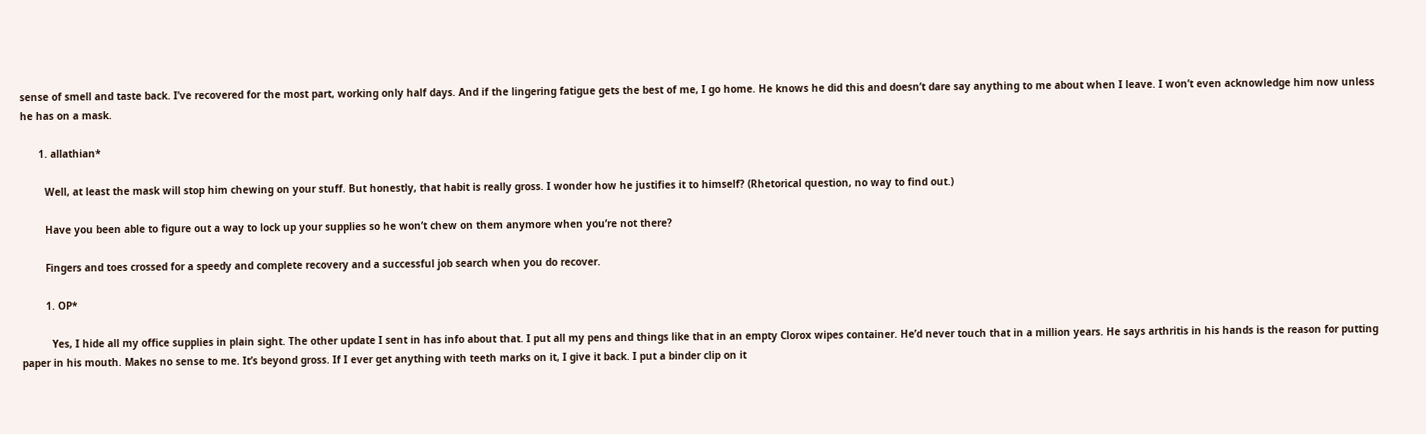sense of smell and taste back. I’ve recovered for the most part, working only half days. And if the lingering fatigue gets the best of me, I go home. He knows he did this and doesn’t dare say anything to me about when I leave. I won’t even acknowledge him now unless he has on a mask.

      1. allathian*

        Well, at least the mask will stop him chewing on your stuff. But honestly, that habit is really gross. I wonder how he justifies it to himself? (Rhetorical question, no way to find out.)

        Have you been able to figure out a way to lock up your supplies so he won’t chew on them anymore when you’re not there?

        Fingers and toes crossed for a speedy and complete recovery and a successful job search when you do recover.

        1. OP*

          Yes, I hide all my office supplies in plain sight. The other update I sent in has info about that. I put all my pens and things like that in an empty Clorox wipes container. He’d never touch that in a million years. He says arthritis in his hands is the reason for putting paper in his mouth. Makes no sense to me. It’s beyond gross. If I ever get anything with teeth marks on it, I give it back. I put a binder clip on it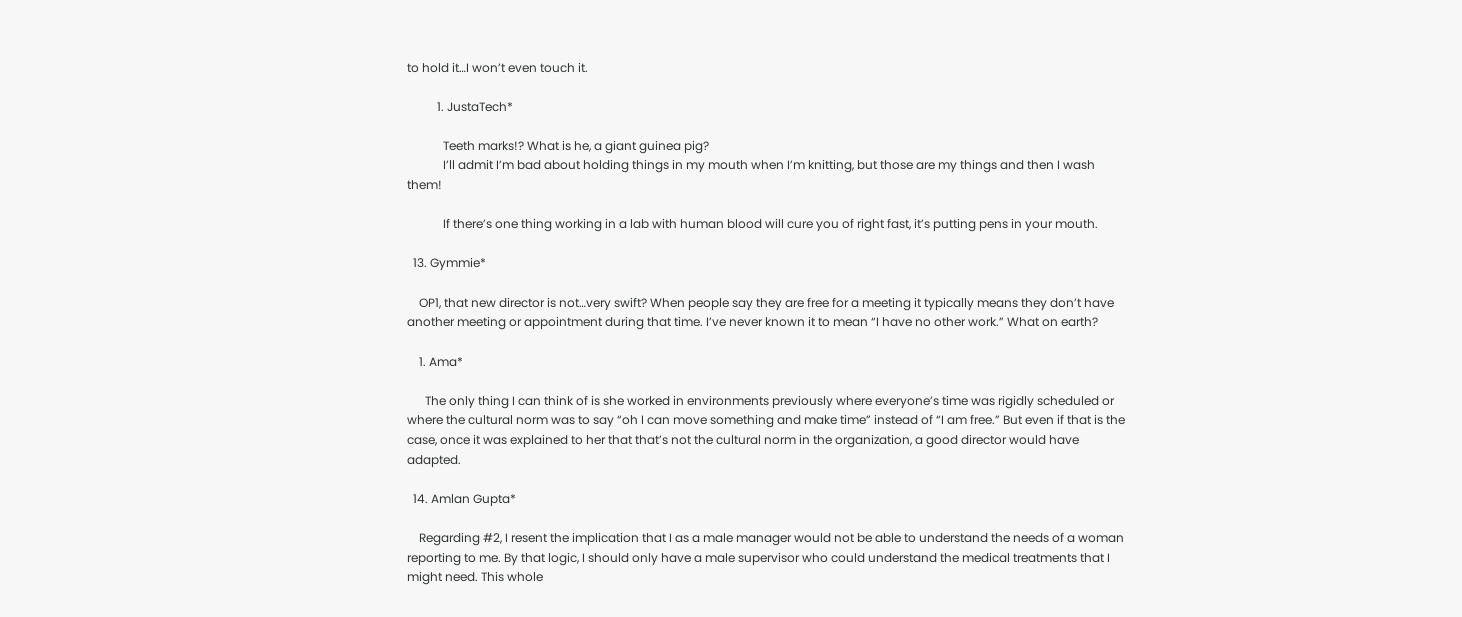to hold it…I won’t even touch it.

          1. JustaTech*

            Teeth marks!? What is he, a giant guinea pig?
            I’ll admit I’m bad about holding things in my mouth when I’m knitting, but those are my things and then I wash them!

            If there’s one thing working in a lab with human blood will cure you of right fast, it’s putting pens in your mouth.

  13. Gymmie*

    OP1, that new director is not…very swift? When people say they are free for a meeting it typically means they don’t have another meeting or appointment during that time. I’ve never known it to mean “I have no other work.” What on earth?

    1. Ama*

      The only thing I can think of is she worked in environments previously where everyone’s time was rigidly scheduled or where the cultural norm was to say “oh I can move something and make time” instead of “I am free.” But even if that is the case, once it was explained to her that that’s not the cultural norm in the organization, a good director would have adapted.

  14. Amlan Gupta*

    Regarding #2, I resent the implication that I as a male manager would not be able to understand the needs of a woman reporting to me. By that logic, I should only have a male supervisor who could understand the medical treatments that I might need. This whole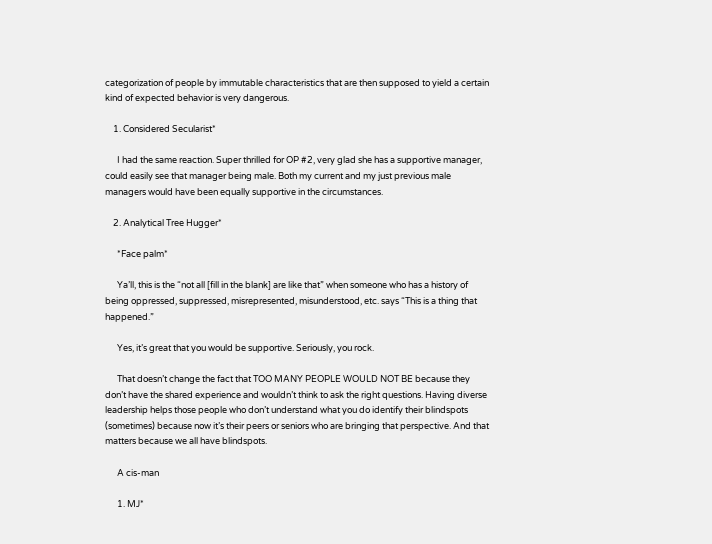categorization of people by immutable characteristics that are then supposed to yield a certain kind of expected behavior is very dangerous.

    1. Considered Secularist*

      I had the same reaction. Super thrilled for OP #2, very glad she has a supportive manager, could easily see that manager being male. Both my current and my just previous male managers would have been equally supportive in the circumstances.

    2. Analytical Tree Hugger*

      *Face palm*

      Ya’ll, this is the “not all [fill in the blank] are like that” when someone who has a history of being oppressed, suppressed, misrepresented, misunderstood, etc. says “This is a thing that happened.”

      Yes, it’s great that you would be supportive. Seriously, you rock.

      That doesn’t change the fact that TOO MANY PEOPLE WOULD NOT BE because they don’t have the shared experience and wouldn’t think to ask the right questions. Having diverse leadership helps those people who don’t understand what you do identify their blindspots (sometimes) because now it’s their peers or seniors who are bringing that perspective. And that matters because we all have blindspots.

      A cis-man

      1. MJ*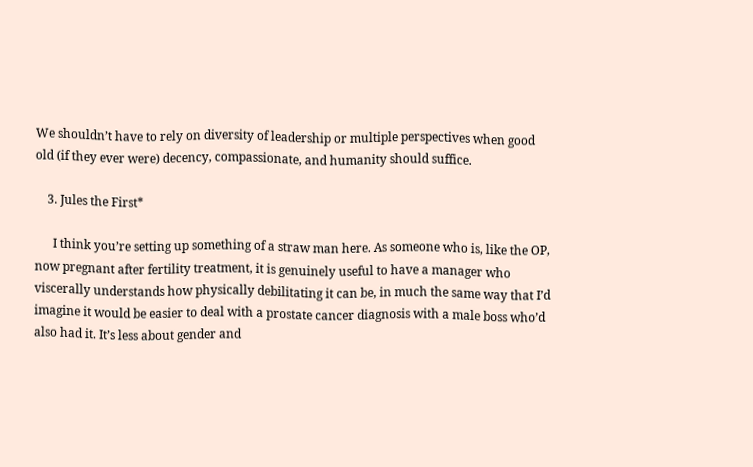We shouldn’t have to rely on diversity of leadership or multiple perspectives when good old (if they ever were) decency, compassionate, and humanity should suffice.

    3. Jules the First*

      I think you’re setting up something of a straw man here. As someone who is, like the OP, now pregnant after fertility treatment, it is genuinely useful to have a manager who viscerally understands how physically debilitating it can be, in much the same way that I’d imagine it would be easier to deal with a prostate cancer diagnosis with a male boss who’d also had it. It’s less about gender and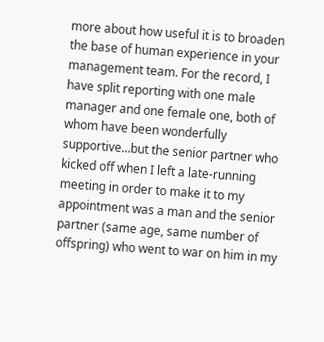more about how useful it is to broaden the base of human experience in your management team. For the record, I have split reporting with one male manager and one female one, both of whom have been wonderfully supportive…but the senior partner who kicked off when I left a late-running meeting in order to make it to my appointment was a man and the senior partner (same age, same number of offspring) who went to war on him in my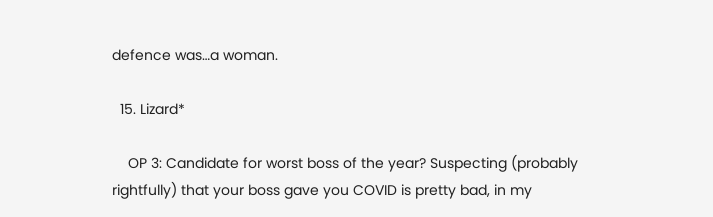defence was…a woman.

  15. Lizard*

    OP 3: Candidate for worst boss of the year? Suspecting (probably rightfully) that your boss gave you COVID is pretty bad, in my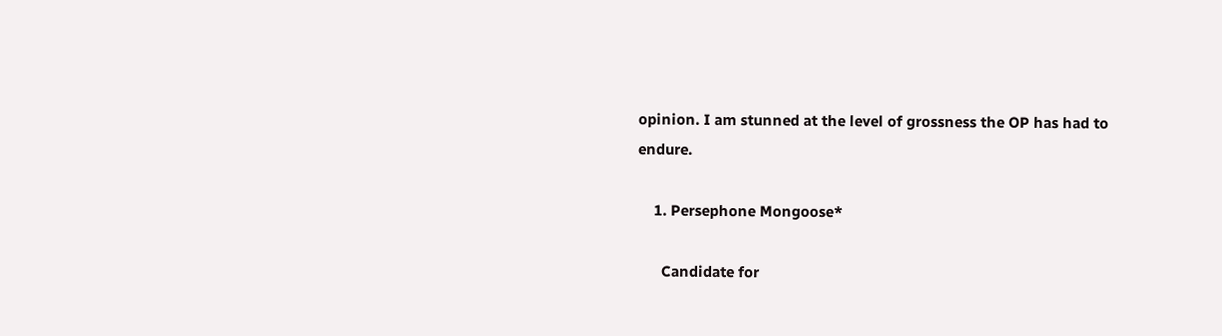opinion. I am stunned at the level of grossness the OP has had to endure.

    1. Persephone Mongoose*

      Candidate for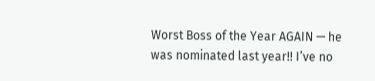Worst Boss of the Year AGAIN — he was nominated last year!! I’ve no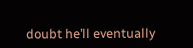doubt he’ll eventually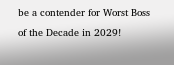be a contender for Worst Boss of the Decade in 2029!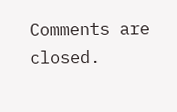Comments are closed.